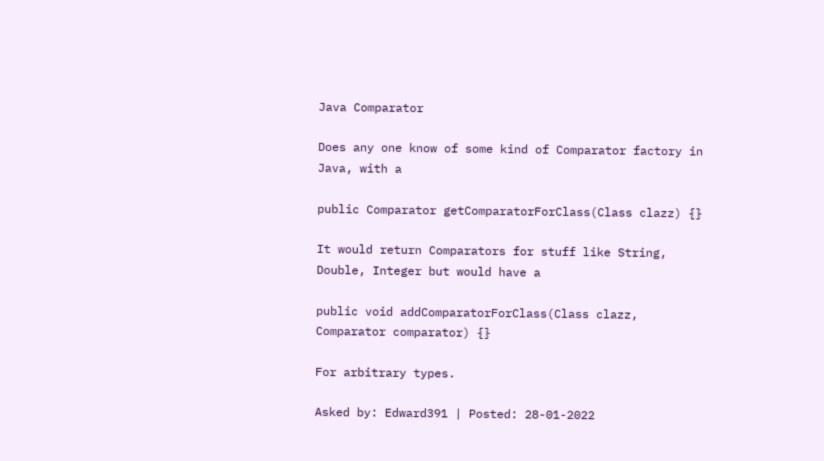Java Comparator

Does any one know of some kind of Comparator factory in Java, with a

public Comparator getComparatorForClass(Class clazz) {}

It would return Comparators for stuff like String, Double, Integer but would have a

public void addComparatorForClass(Class clazz, Comparator comparator) {}

For arbitrary types.

Asked by: Edward391 | Posted: 28-01-2022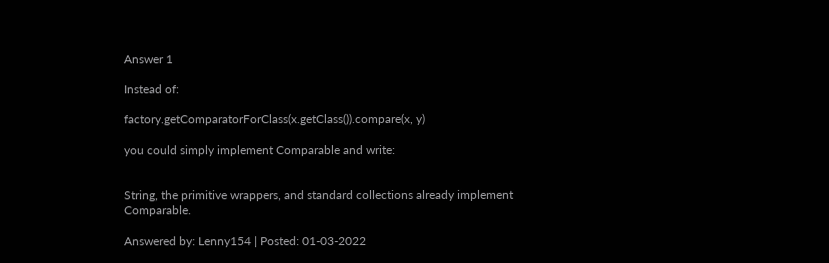Answer 1

Instead of:

factory.getComparatorForClass(x.getClass()).compare(x, y)

you could simply implement Comparable and write:


String, the primitive wrappers, and standard collections already implement Comparable.

Answered by: Lenny154 | Posted: 01-03-2022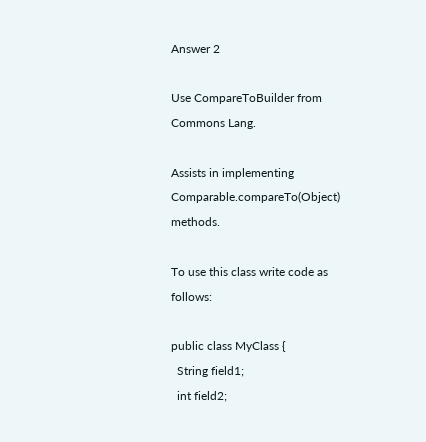Answer 2

Use CompareToBuilder from Commons Lang.

Assists in implementing Comparable.compareTo(Object) methods.

To use this class write code as follows:

public class MyClass {
  String field1;
  int field2;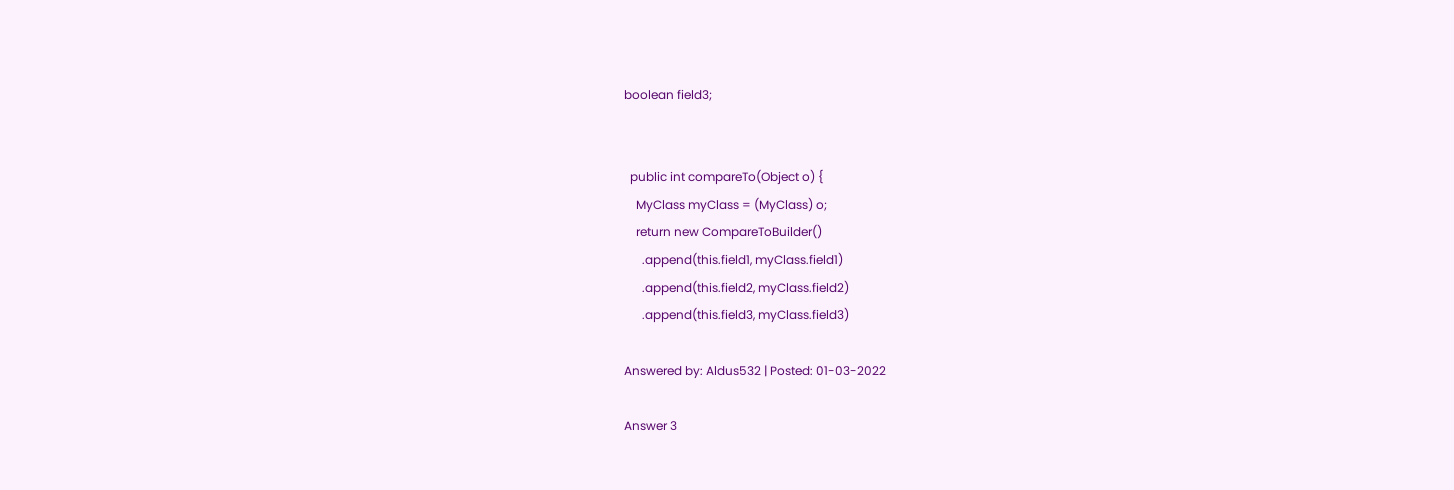boolean field3;


  public int compareTo(Object o) {
    MyClass myClass = (MyClass) o;
    return new CompareToBuilder()
      .append(this.field1, myClass.field1)
      .append(this.field2, myClass.field2)
      .append(this.field3, myClass.field3)

Answered by: Aldus532 | Posted: 01-03-2022

Answer 3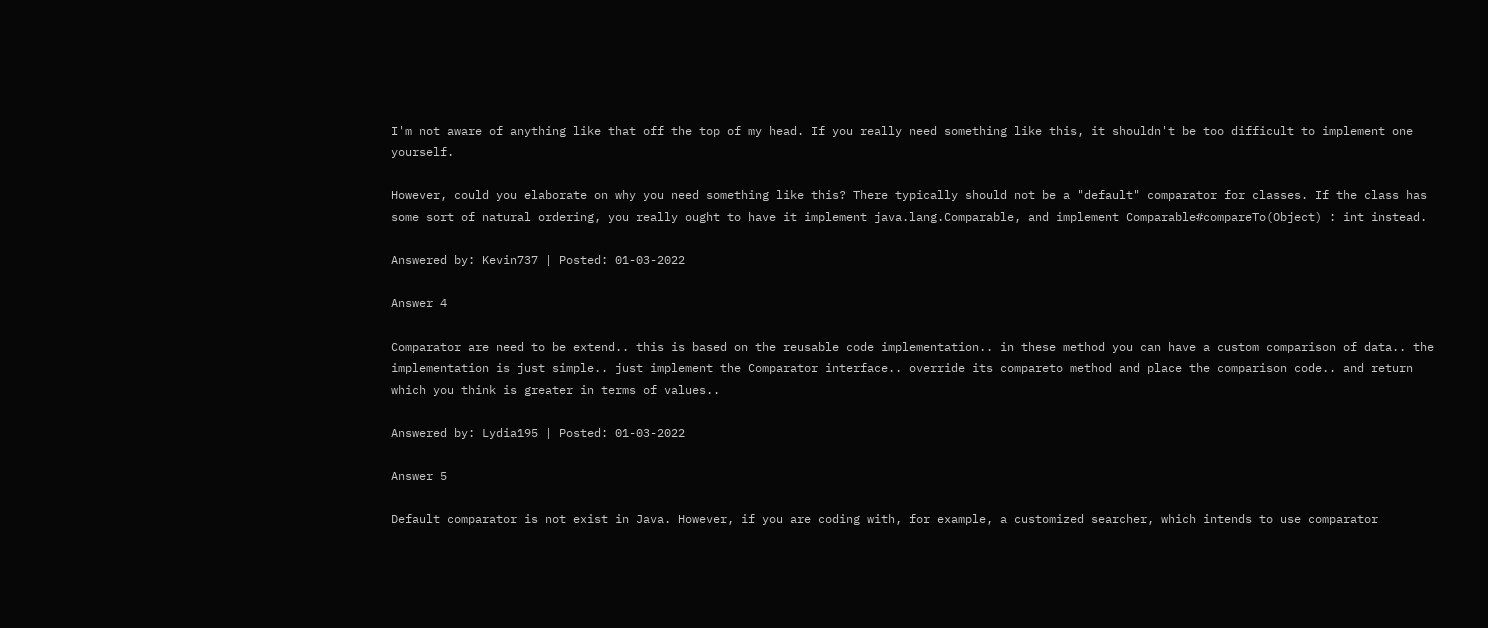I'm not aware of anything like that off the top of my head. If you really need something like this, it shouldn't be too difficult to implement one yourself.

However, could you elaborate on why you need something like this? There typically should not be a "default" comparator for classes. If the class has some sort of natural ordering, you really ought to have it implement java.lang.Comparable, and implement Comparable#compareTo(Object) : int instead.

Answered by: Kevin737 | Posted: 01-03-2022

Answer 4

Comparator are need to be extend.. this is based on the reusable code implementation.. in these method you can have a custom comparison of data.. the implementation is just simple.. just implement the Comparator interface.. override its compareto method and place the comparison code.. and return which you think is greater in terms of values..

Answered by: Lydia195 | Posted: 01-03-2022

Answer 5

Default comparator is not exist in Java. However, if you are coding with, for example, a customized searcher, which intends to use comparator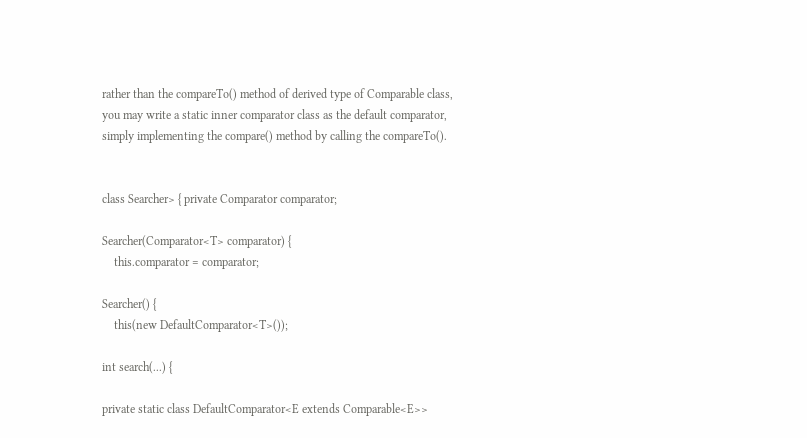rather than the compareTo() method of derived type of Comparable class, you may write a static inner comparator class as the default comparator, simply implementing the compare() method by calling the compareTo().


class Searcher> { private Comparator comparator;

Searcher(Comparator<T> comparator) {
    this.comparator = comparator;

Searcher() {
    this(new DefaultComparator<T>());

int search(...) {

private static class DefaultComparator<E extends Comparable<E>>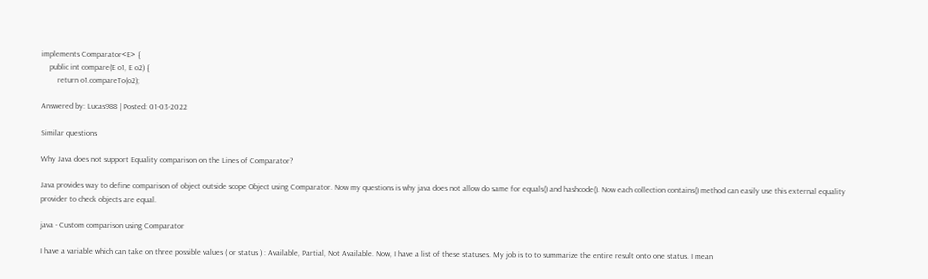implements Comparator<E> {
    public int compare(E o1, E o2) {
        return o1.compareTo(o2);

Answered by: Lucas988 | Posted: 01-03-2022

Similar questions

Why Java does not support Equality comparison on the Lines of Comparator?

Java provides way to define comparison of object outside scope Object using Comparator. Now my questions is why java does not allow do same for equals() and hashcode(). Now each collection contains() method can easily use this external equality provider to check objects are equal.

java - Custom comparison using Comparator

I have a variable which can take on three possible values ( or status ) : Available, Partial, Not Available. Now, I have a list of these statuses. My job is to to summarize the entire result onto one status. I mean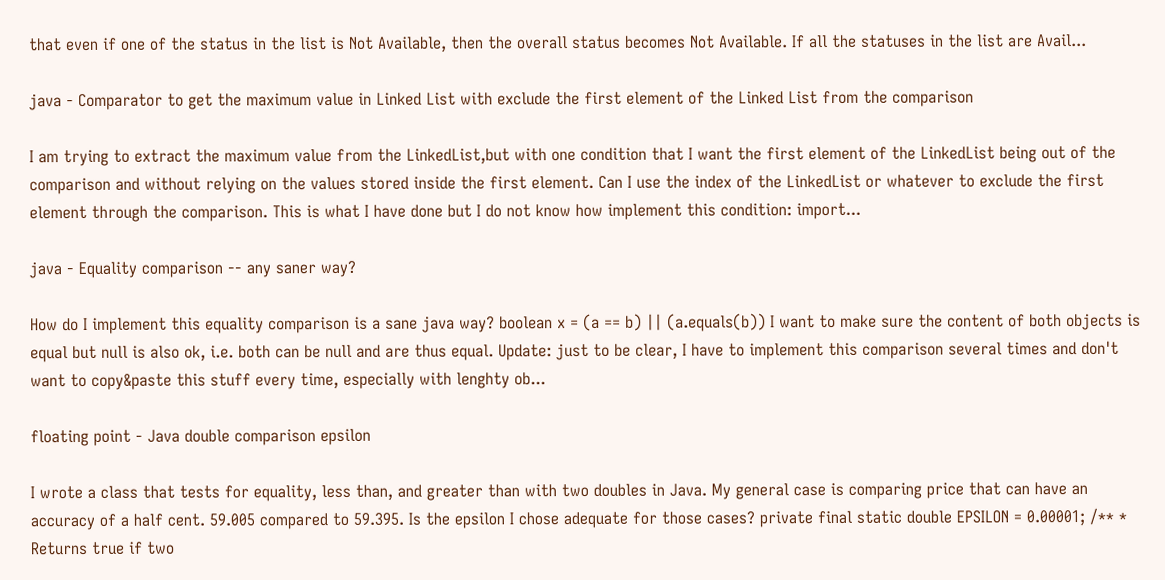that even if one of the status in the list is Not Available, then the overall status becomes Not Available. If all the statuses in the list are Avail...

java - Comparator to get the maximum value in Linked List with exclude the first element of the Linked List from the comparison

I am trying to extract the maximum value from the LinkedList,but with one condition that I want the first element of the LinkedList being out of the comparison and without relying on the values stored inside the first element. Can I use the index of the LinkedList or whatever to exclude the first element through the comparison. This is what I have done but I do not know how implement this condition: import...

java - Equality comparison -- any saner way?

How do I implement this equality comparison is a sane java way? boolean x = (a == b) || (a.equals(b)) I want to make sure the content of both objects is equal but null is also ok, i.e. both can be null and are thus equal. Update: just to be clear, I have to implement this comparison several times and don't want to copy&paste this stuff every time, especially with lenghty ob...

floating point - Java double comparison epsilon

I wrote a class that tests for equality, less than, and greater than with two doubles in Java. My general case is comparing price that can have an accuracy of a half cent. 59.005 compared to 59.395. Is the epsilon I chose adequate for those cases? private final static double EPSILON = 0.00001; /** * Returns true if two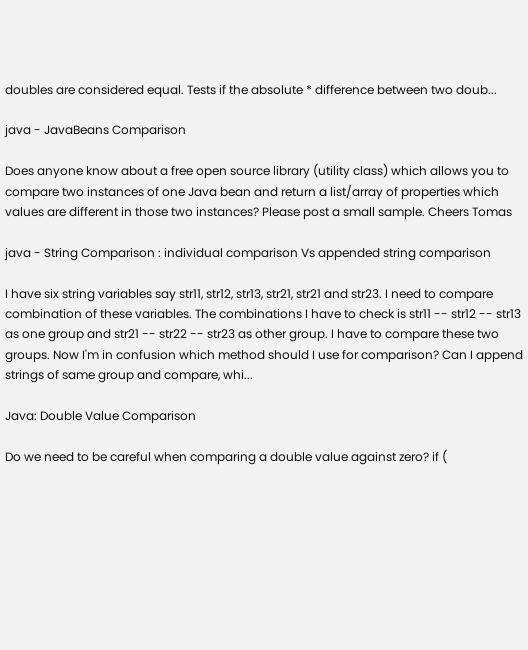doubles are considered equal. Tests if the absolute * difference between two doub...

java - JavaBeans Comparison

Does anyone know about a free open source library (utility class) which allows you to compare two instances of one Java bean and return a list/array of properties which values are different in those two instances? Please post a small sample. Cheers Tomas

java - String Comparison : individual comparison Vs appended string comparison

I have six string variables say str11, str12, str13, str21, str21 and str23. I need to compare combination of these variables. The combinations I have to check is str11 -- str12 -- str13 as one group and str21 -- str22 -- str23 as other group. I have to compare these two groups. Now I'm in confusion which method should I use for comparison? Can I append strings of same group and compare, whi...

Java: Double Value Comparison

Do we need to be careful when comparing a double value against zero? if (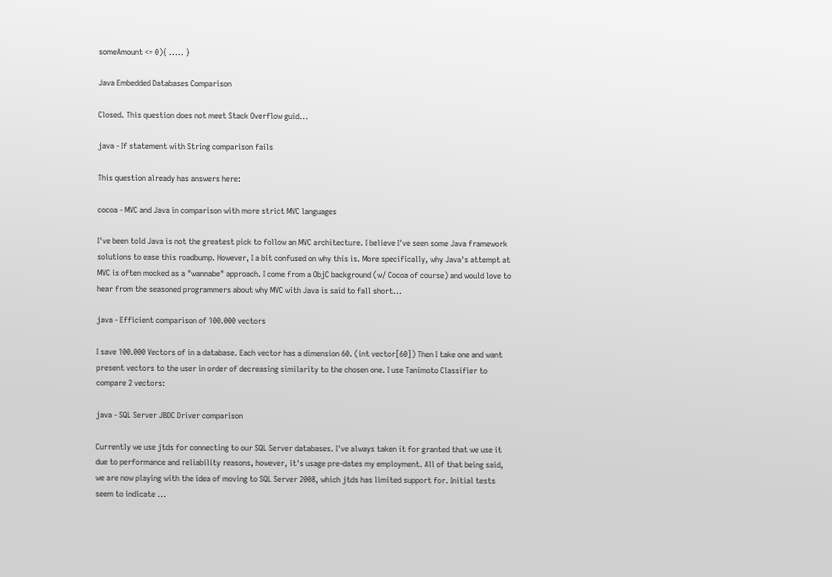someAmount <= 0){ ..... }

Java Embedded Databases Comparison

Closed. This question does not meet Stack Overflow guid...

java - If statement with String comparison fails

This question already has answers here:

cocoa - MVC and Java in comparison with more strict MVC languages

I've been told Java is not the greatest pick to follow an MVC architecture. I believe I've seen some Java framework solutions to ease this roadbump. However, I a bit confused on why this is. More specifically, why Java's attempt at MVC is often mocked as a "wannabe" approach. I come from a ObjC background (w/ Cocoa of course) and would love to hear from the seasoned programmers about why MVC with Java is said to fall short...

java - Efficient comparison of 100.000 vectors

I save 100.000 Vectors of in a database. Each vector has a dimension 60. (int vector[60]) Then I take one and want present vectors to the user in order of decreasing similarity to the chosen one. I use Tanimoto Classifier to compare 2 vectors:

java - SQL Server JBDC Driver comparison

Currently we use jtds for connecting to our SQL Server databases. I've always taken it for granted that we use it due to performance and reliability reasons, however, it's usage pre-dates my employment. All of that being said, we are now playing with the idea of moving to SQL Server 2008, which jtds has limited support for. Initial tests seem to indicate ...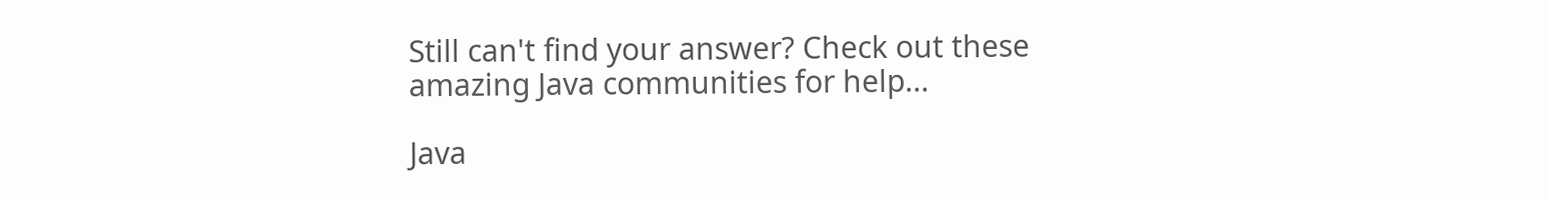Still can't find your answer? Check out these amazing Java communities for help...

Java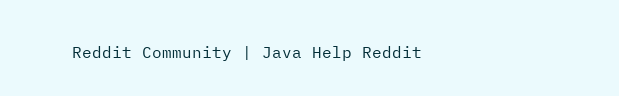Reddit Community | Java Help Reddit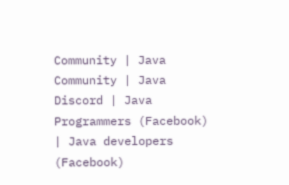Community | Java Community | Java Discord | Java Programmers (Facebook) | Java developers (Facebook)